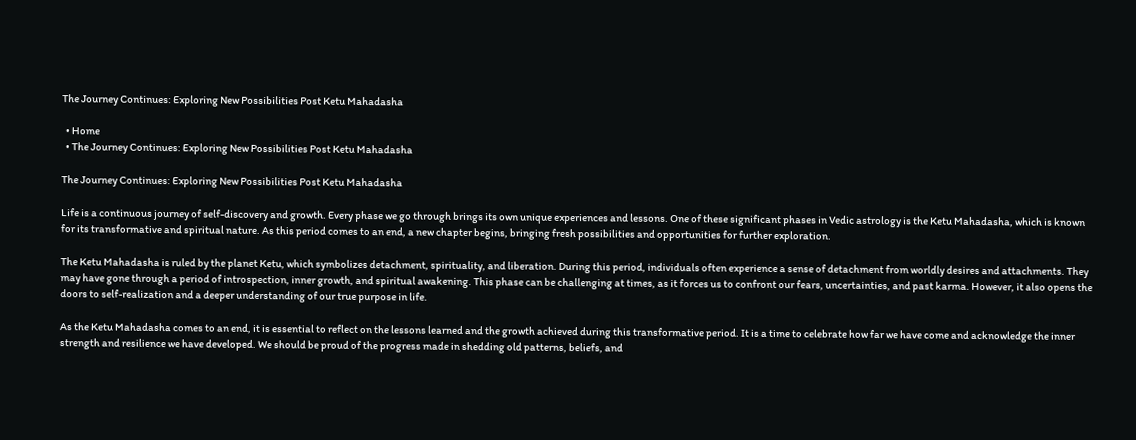The Journey Continues: Exploring New Possibilities Post Ketu Mahadasha

  • Home
  • The Journey Continues: Exploring New Possibilities Post Ketu Mahadasha

The Journey Continues: Exploring New Possibilities Post Ketu Mahadasha

Life is a continuous journey of self-discovery and growth. Every phase we go through brings its own unique experiences and lessons. One of these significant phases in Vedic astrology is the Ketu Mahadasha, which is known for its transformative and spiritual nature. As this period comes to an end, a new chapter begins, bringing fresh possibilities and opportunities for further exploration.

The Ketu Mahadasha is ruled by the planet Ketu, which symbolizes detachment, spirituality, and liberation. During this period, individuals often experience a sense of detachment from worldly desires and attachments. They may have gone through a period of introspection, inner growth, and spiritual awakening. This phase can be challenging at times, as it forces us to confront our fears, uncertainties, and past karma. However, it also opens the doors to self-realization and a deeper understanding of our true purpose in life.

As the Ketu Mahadasha comes to an end, it is essential to reflect on the lessons learned and the growth achieved during this transformative period. It is a time to celebrate how far we have come and acknowledge the inner strength and resilience we have developed. We should be proud of the progress made in shedding old patterns, beliefs, and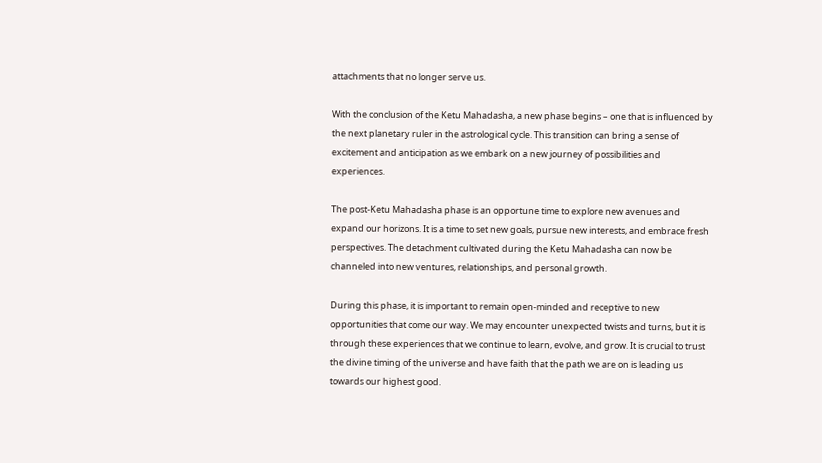attachments that no longer serve us.

With the conclusion of the Ketu Mahadasha, a new phase begins – one that is influenced by the next planetary ruler in the astrological cycle. This transition can bring a sense of excitement and anticipation as we embark on a new journey of possibilities and experiences.

The post-Ketu Mahadasha phase is an opportune time to explore new avenues and expand our horizons. It is a time to set new goals, pursue new interests, and embrace fresh perspectives. The detachment cultivated during the Ketu Mahadasha can now be channeled into new ventures, relationships, and personal growth.

During this phase, it is important to remain open-minded and receptive to new opportunities that come our way. We may encounter unexpected twists and turns, but it is through these experiences that we continue to learn, evolve, and grow. It is crucial to trust the divine timing of the universe and have faith that the path we are on is leading us towards our highest good.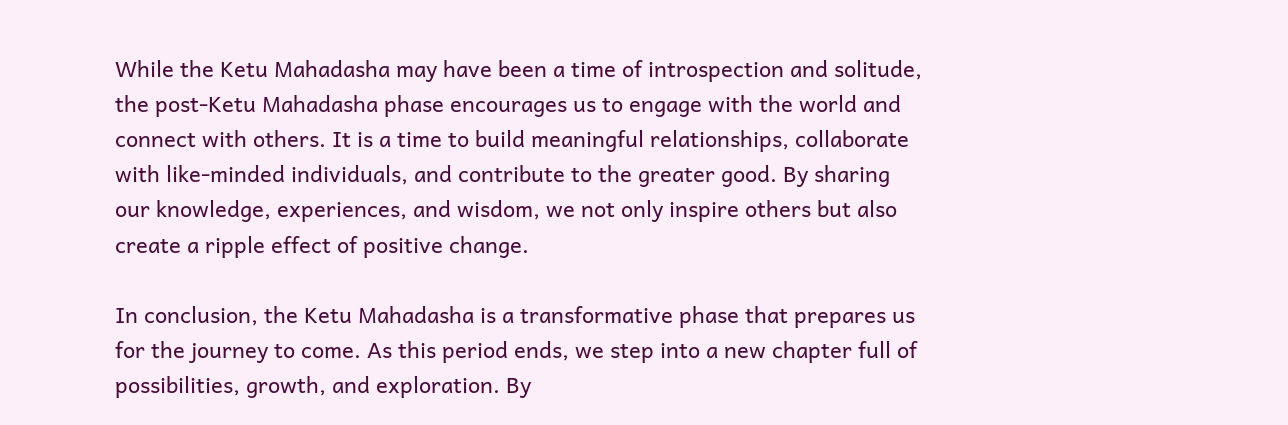While the Ketu Mahadasha may have been a time of introspection and solitude, the post-Ketu Mahadasha phase encourages us to engage with the world and connect with others. It is a time to build meaningful relationships, collaborate with like-minded individuals, and contribute to the greater good. By sharing our knowledge, experiences, and wisdom, we not only inspire others but also create a ripple effect of positive change.

In conclusion, the Ketu Mahadasha is a transformative phase that prepares us for the journey to come. As this period ends, we step into a new chapter full of possibilities, growth, and exploration. By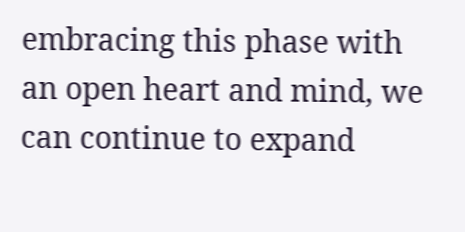embracing this phase with an open heart and mind, we can continue to expand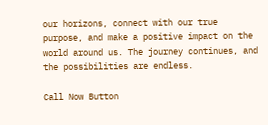our horizons, connect with our true purpose, and make a positive impact on the world around us. The journey continues, and the possibilities are endless.

Call Now Button